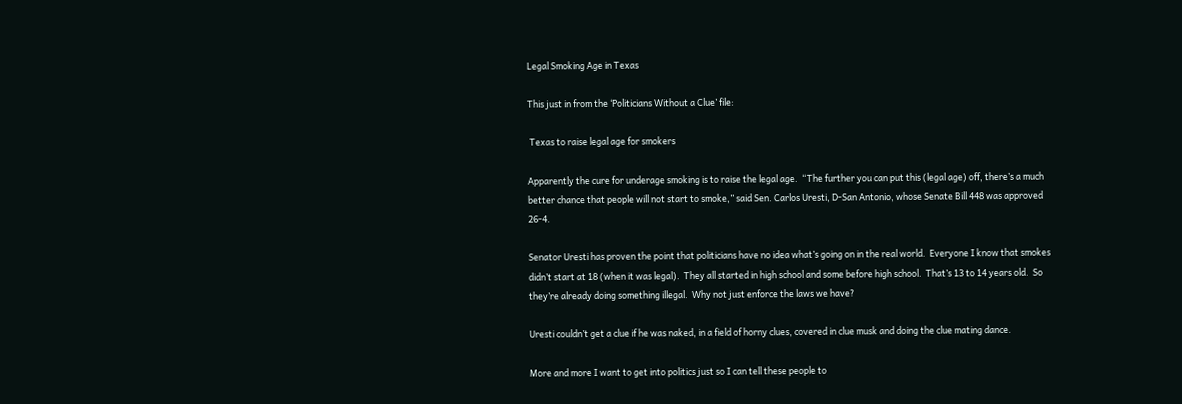Legal Smoking Age in Texas

This just in from the ‘Politicians Without a Clue’ file:

 Texas to raise legal age for smokers

Apparently the cure for underage smoking is to raise the legal age.  “The further you can put this (legal age) off, there’s a much better chance that people will not start to smoke,” said Sen. Carlos Uresti, D-San Antonio, whose Senate Bill 448 was approved 26-4.

Senator Uresti has proven the point that politicians have no idea what’s going on in the real world.  Everyone I know that smokes didn’t start at 18 (when it was legal).  They all started in high school and some before high school.  That’s 13 to 14 years old.  So they’re already doing something illegal.  Why not just enforce the laws we have?

Uresti couldn’t get a clue if he was naked, in a field of horny clues, covered in clue musk and doing the clue mating dance.

More and more I want to get into politics just so I can tell these people to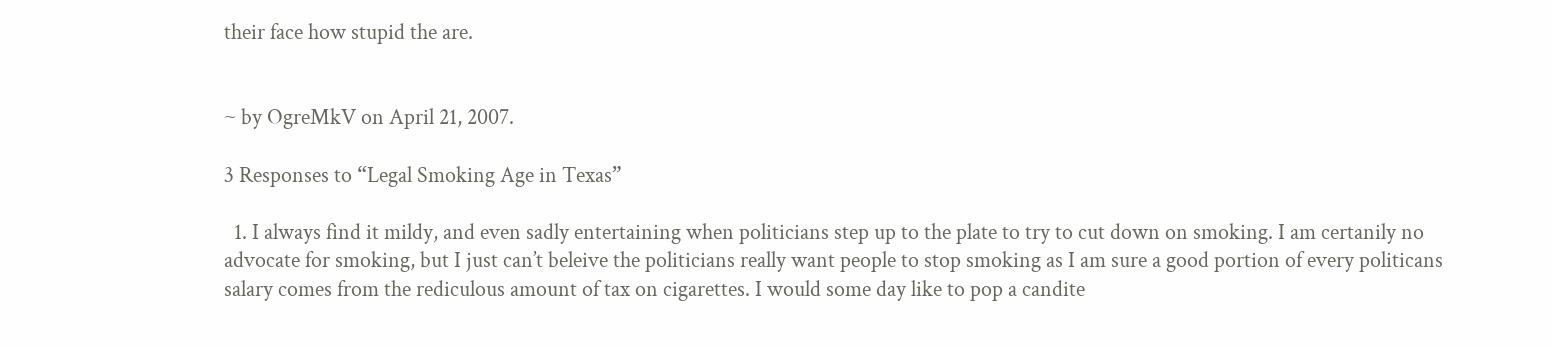their face how stupid the are.


~ by OgreMkV on April 21, 2007.

3 Responses to “Legal Smoking Age in Texas”

  1. I always find it mildy, and even sadly entertaining when politicians step up to the plate to try to cut down on smoking. I am certanily no advocate for smoking, but I just can’t beleive the politicians really want people to stop smoking as I am sure a good portion of every politicans salary comes from the rediculous amount of tax on cigarettes. I would some day like to pop a candite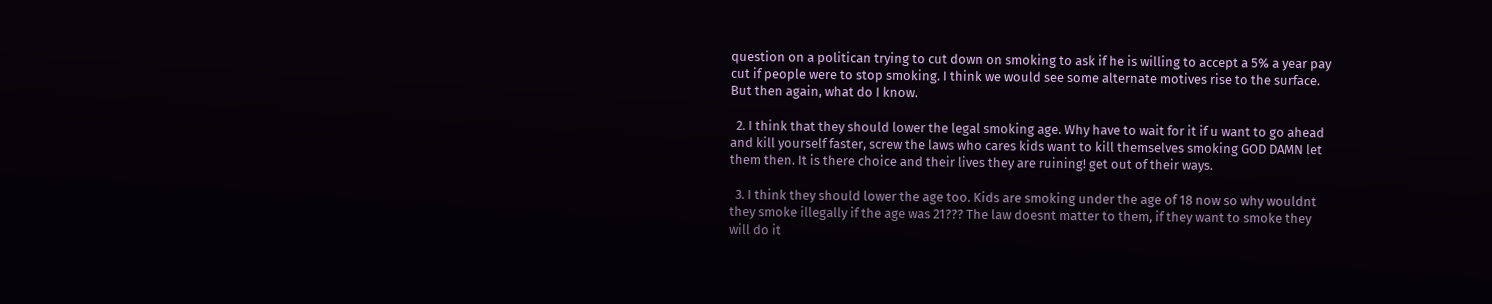question on a politican trying to cut down on smoking to ask if he is willing to accept a 5% a year pay cut if people were to stop smoking. I think we would see some alternate motives rise to the surface. But then again, what do I know.

  2. I think that they should lower the legal smoking age. Why have to wait for it if u want to go ahead and kill yourself faster, screw the laws who cares kids want to kill themselves smoking GOD DAMN let them then. It is there choice and their lives they are ruining! get out of their ways.

  3. I think they should lower the age too. Kids are smoking under the age of 18 now so why wouldnt they smoke illegally if the age was 21??? The law doesnt matter to them, if they want to smoke they will do it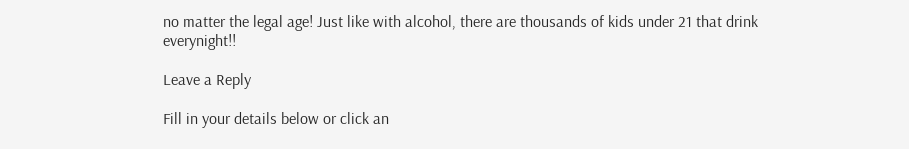no matter the legal age! Just like with alcohol, there are thousands of kids under 21 that drink everynight!!

Leave a Reply

Fill in your details below or click an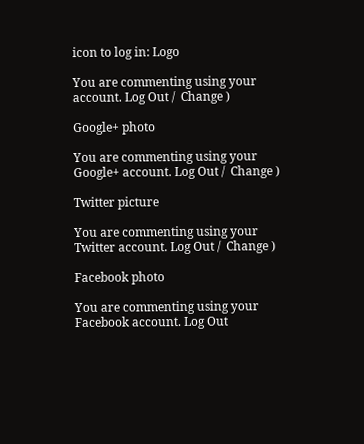icon to log in: Logo

You are commenting using your account. Log Out /  Change )

Google+ photo

You are commenting using your Google+ account. Log Out /  Change )

Twitter picture

You are commenting using your Twitter account. Log Out /  Change )

Facebook photo

You are commenting using your Facebook account. Log Out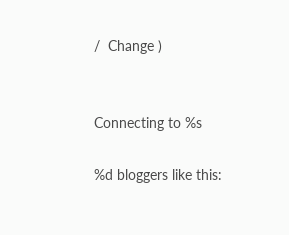/  Change )


Connecting to %s

%d bloggers like this: